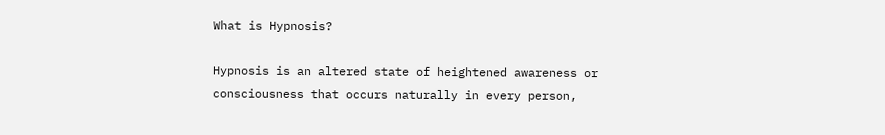What is Hypnosis?

Hypnosis is an altered state of heightened awareness or consciousness that occurs naturally in every person,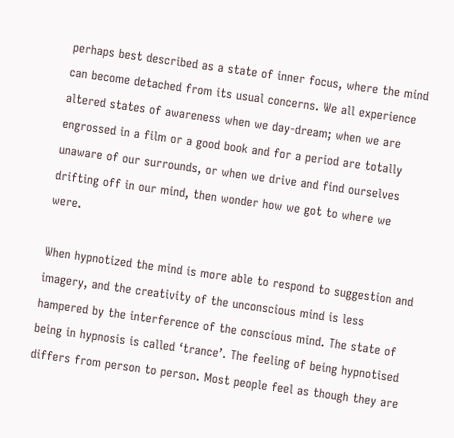perhaps best described as a state of inner focus, where the mind can become detached from its usual concerns. We all experience altered states of awareness when we day-dream; when we are engrossed in a film or a good book and for a period are totally unaware of our surrounds, or when we drive and find ourselves drifting off in our mind, then wonder how we got to where we were.

When hypnotized the mind is more able to respond to suggestion and imagery, and the creativity of the unconscious mind is less hampered by the interference of the conscious mind. The state of being in hypnosis is called ‘trance’. The feeling of being hypnotised differs from person to person. Most people feel as though they are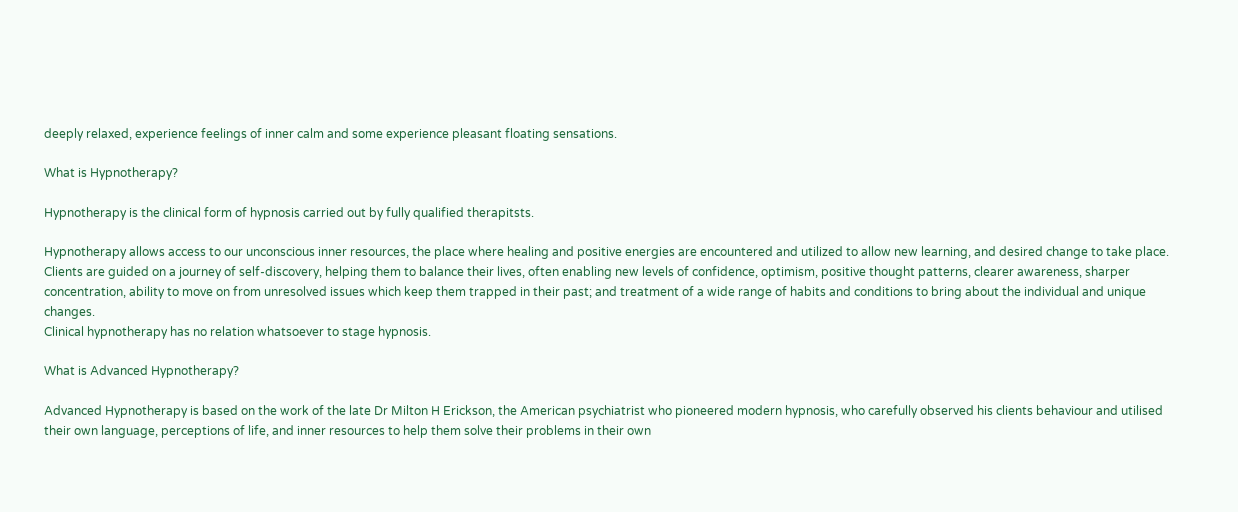deeply relaxed, experience feelings of inner calm and some experience pleasant floating sensations.

What is Hypnotherapy?

Hypnotherapy is the clinical form of hypnosis carried out by fully qualified therapitsts.

Hypnotherapy allows access to our unconscious inner resources, the place where healing and positive energies are encountered and utilized to allow new learning, and desired change to take place. Clients are guided on a journey of self-discovery, helping them to balance their lives, often enabling new levels of confidence, optimism, positive thought patterns, clearer awareness, sharper concentration, ability to move on from unresolved issues which keep them trapped in their past; and treatment of a wide range of habits and conditions to bring about the individual and unique changes.
Clinical hypnotherapy has no relation whatsoever to stage hypnosis.

What is Advanced Hypnotherapy?

Advanced Hypnotherapy is based on the work of the late Dr Milton H Erickson, the American psychiatrist who pioneered modern hypnosis, who carefully observed his clients behaviour and utilised their own language, perceptions of life, and inner resources to help them solve their problems in their own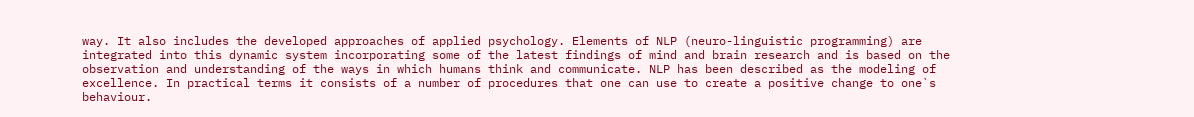way. It also includes the developed approaches of applied psychology. Elements of NLP (neuro-linguistic programming) are integrated into this dynamic system incorporating some of the latest findings of mind and brain research and is based on the observation and understanding of the ways in which humans think and communicate. NLP has been described as the modeling of excellence. In practical terms it consists of a number of procedures that one can use to create a positive change to one`s behaviour.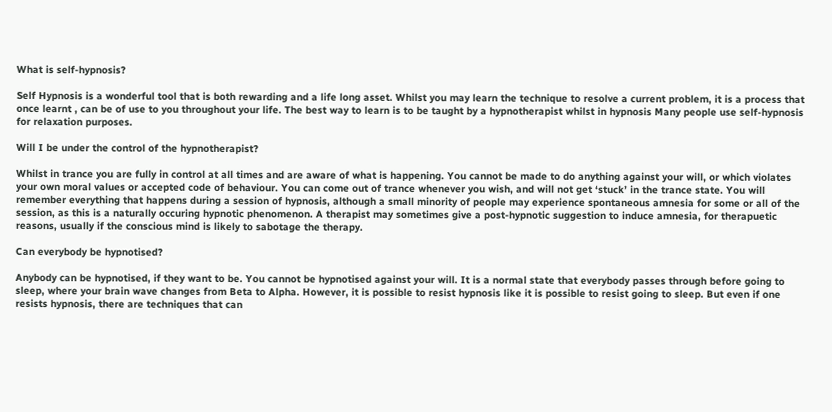What is self-hypnosis?

Self Hypnosis is a wonderful tool that is both rewarding and a life long asset. Whilst you may learn the technique to resolve a current problem, it is a process that once learnt , can be of use to you throughout your life. The best way to learn is to be taught by a hypnotherapist whilst in hypnosis Many people use self-hypnosis for relaxation purposes.

Will I be under the control of the hypnotherapist?

Whilst in trance you are fully in control at all times and are aware of what is happening. You cannot be made to do anything against your will, or which violates your own moral values or accepted code of behaviour. You can come out of trance whenever you wish, and will not get ‘stuck’ in the trance state. You will remember everything that happens during a session of hypnosis, although a small minority of people may experience spontaneous amnesia for some or all of the session, as this is a naturally occuring hypnotic phenomenon. A therapist may sometimes give a post-hypnotic suggestion to induce amnesia, for therapuetic reasons, usually if the conscious mind is likely to sabotage the therapy.

Can everybody be hypnotised?

Anybody can be hypnotised, if they want to be. You cannot be hypnotised against your will. It is a normal state that everybody passes through before going to sleep, where your brain wave changes from Beta to Alpha. However, it is possible to resist hypnosis like it is possible to resist going to sleep. But even if one resists hypnosis, there are techniques that can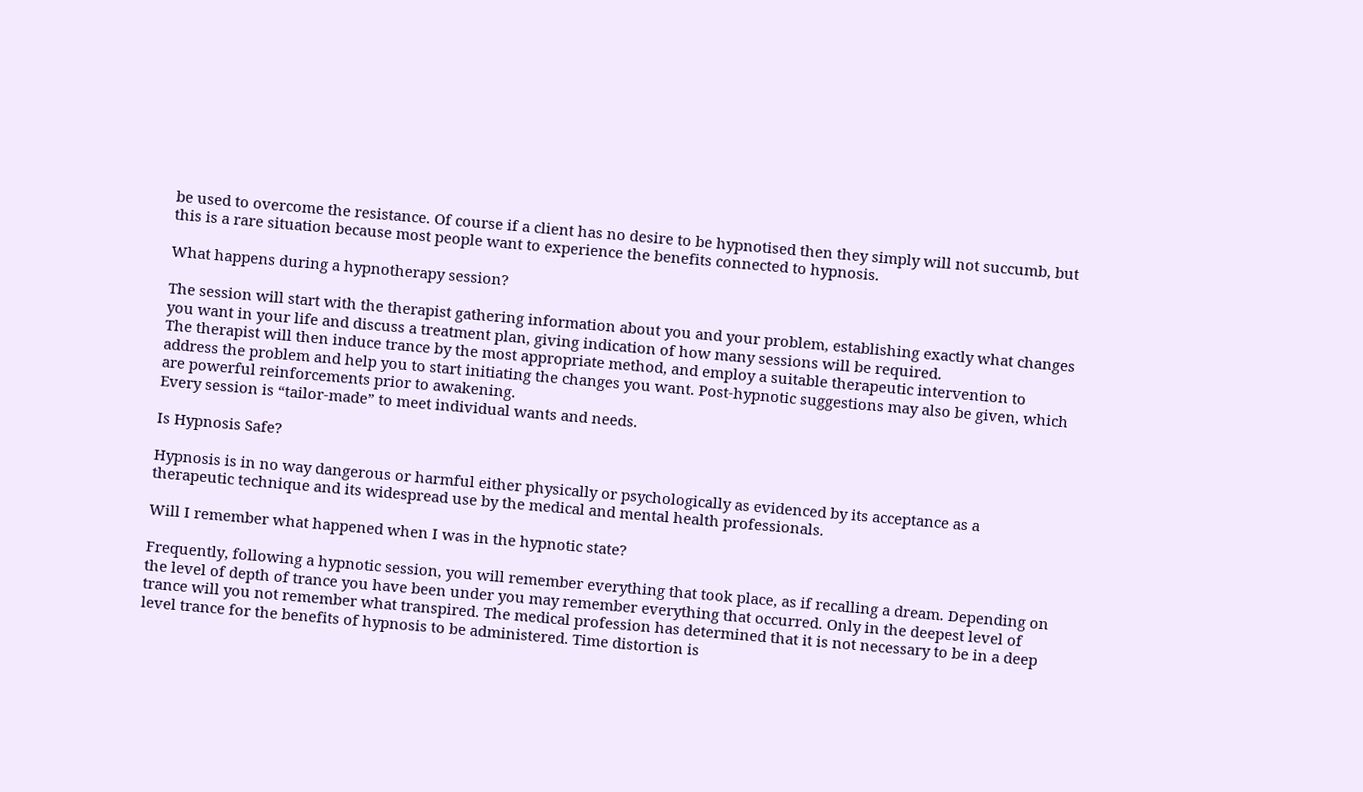be used to overcome the resistance. Of course if a client has no desire to be hypnotised then they simply will not succumb, but this is a rare situation because most people want to experience the benefits connected to hypnosis.

What happens during a hypnotherapy session?

The session will start with the therapist gathering information about you and your problem, establishing exactly what changes you want in your life and discuss a treatment plan, giving indication of how many sessions will be required.
The therapist will then induce trance by the most appropriate method, and employ a suitable therapeutic intervention to address the problem and help you to start initiating the changes you want. Post-hypnotic suggestions may also be given, which are powerful reinforcements prior to awakening.
Every session is “tailor-made” to meet individual wants and needs.

Is Hypnosis Safe?

Hypnosis is in no way dangerous or harmful either physically or psychologically as evidenced by its acceptance as a therapeutic technique and its widespread use by the medical and mental health professionals.

Will I remember what happened when I was in the hypnotic state?

Frequently, following a hypnotic session, you will remember everything that took place, as if recalling a dream. Depending on the level of depth of trance you have been under you may remember everything that occurred. Only in the deepest level of trance will you not remember what transpired. The medical profession has determined that it is not necessary to be in a deep level trance for the benefits of hypnosis to be administered. Time distortion is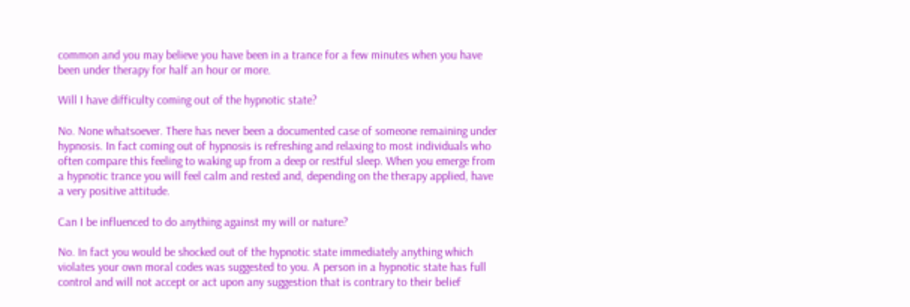common and you may believe you have been in a trance for a few minutes when you have been under therapy for half an hour or more.

Will I have difficulty coming out of the hypnotic state?

No. None whatsoever. There has never been a documented case of someone remaining under hypnosis. In fact coming out of hypnosis is refreshing and relaxing to most individuals who often compare this feeling to waking up from a deep or restful sleep. When you emerge from a hypnotic trance you will feel calm and rested and, depending on the therapy applied, have a very positive attitude.

Can I be influenced to do anything against my will or nature?

No. In fact you would be shocked out of the hypnotic state immediately anything which violates your own moral codes was suggested to you. A person in a hypnotic state has full control and will not accept or act upon any suggestion that is contrary to their belief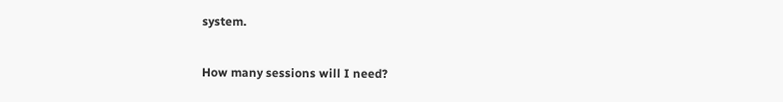system.

How many sessions will I need?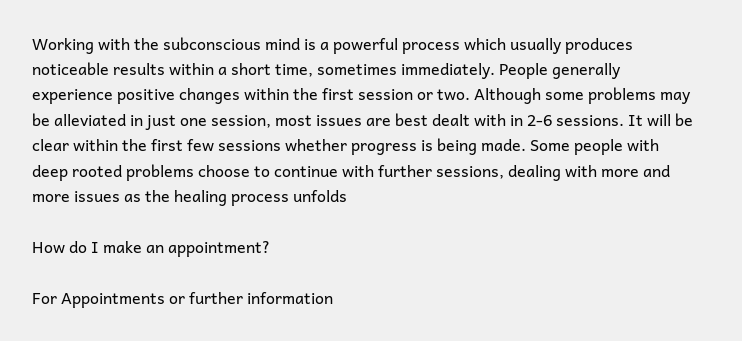Working with the subconscious mind is a powerful process which usually produces noticeable results within a short time, sometimes immediately. People generally experience positive changes within the first session or two. Although some problems may be alleviated in just one session, most issues are best dealt with in 2-6 sessions. It will be clear within the first few sessions whether progress is being made. Some people with deep rooted problems choose to continue with further sessions, dealing with more and more issues as the healing process unfolds

How do I make an appointment?

For Appointments or further information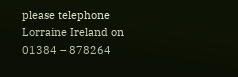please telephone
Lorraine Ireland on 01384 – 878264